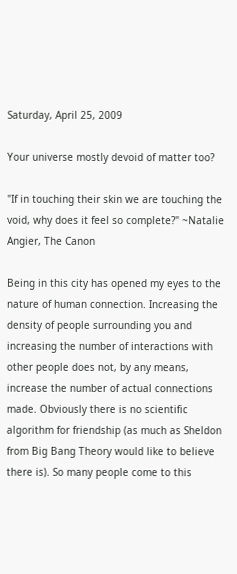Saturday, April 25, 2009

Your universe mostly devoid of matter too?

"If in touching their skin we are touching the void, why does it feel so complete?" ~Natalie Angier, The Canon

Being in this city has opened my eyes to the nature of human connection. Increasing the density of people surrounding you and increasing the number of interactions with other people does not, by any means, increase the number of actual connections made. Obviously there is no scientific algorithm for friendship (as much as Sheldon from Big Bang Theory would like to believe there is). So many people come to this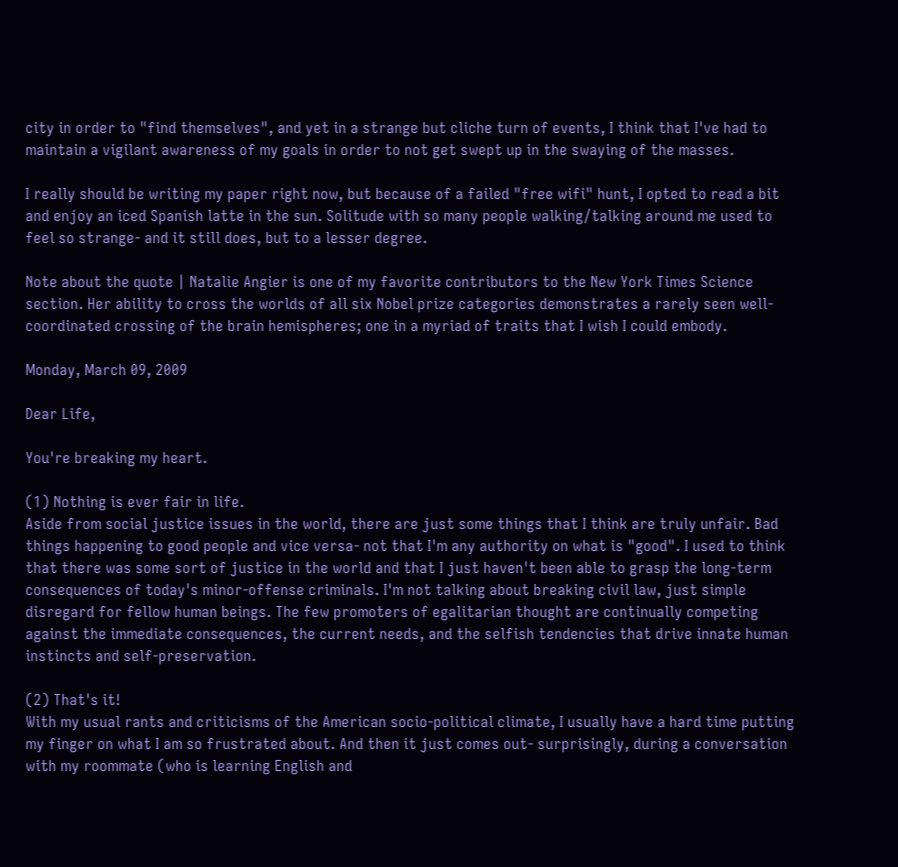city in order to "find themselves", and yet in a strange but cliche turn of events, I think that I've had to maintain a vigilant awareness of my goals in order to not get swept up in the swaying of the masses.

I really should be writing my paper right now, but because of a failed "free wifi" hunt, I opted to read a bit and enjoy an iced Spanish latte in the sun. Solitude with so many people walking/talking around me used to feel so strange- and it still does, but to a lesser degree.

Note about the quote | Natalie Angier is one of my favorite contributors to the New York Times Science section. Her ability to cross the worlds of all six Nobel prize categories demonstrates a rarely seen well-coordinated crossing of the brain hemispheres; one in a myriad of traits that I wish I could embody.

Monday, March 09, 2009

Dear Life,

You're breaking my heart.

(1) Nothing is ever fair in life.
Aside from social justice issues in the world, there are just some things that I think are truly unfair. Bad things happening to good people and vice versa- not that I'm any authority on what is "good". I used to think that there was some sort of justice in the world and that I just haven't been able to grasp the long-term consequences of today's minor-offense criminals. I'm not talking about breaking civil law, just simple disregard for fellow human beings. The few promoters of egalitarian thought are continually competing against the immediate consequences, the current needs, and the selfish tendencies that drive innate human instincts and self-preservation.

(2) That's it!
With my usual rants and criticisms of the American socio-political climate, I usually have a hard time putting my finger on what I am so frustrated about. And then it just comes out- surprisingly, during a conversation with my roommate (who is learning English and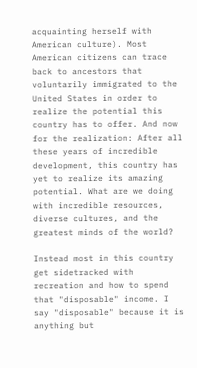acquainting herself with American culture). Most American citizens can trace back to ancestors that voluntarily immigrated to the United States in order to realize the potential this country has to offer. And now for the realization: After all these years of incredible development, this country has yet to realize its amazing potential. What are we doing with incredible resources, diverse cultures, and the greatest minds of the world?

Instead most in this country get sidetracked with recreation and how to spend that "disposable" income. I say "disposable" because it is anything but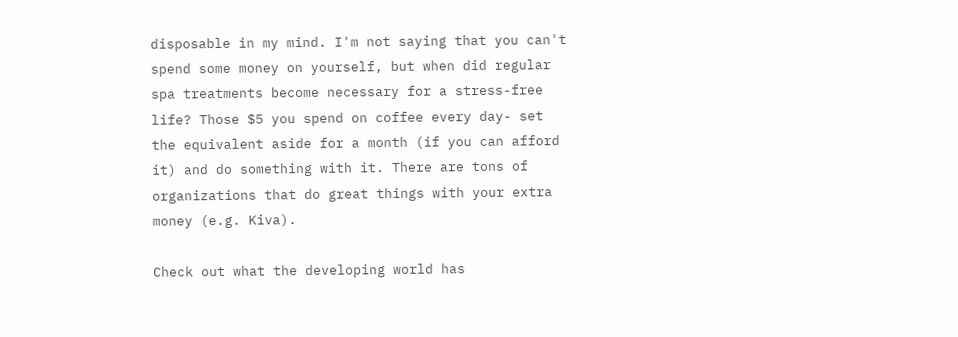disposable in my mind. I'm not saying that you can't spend some money on yourself, but when did regular spa treatments become necessary for a stress-free life? Those $5 you spend on coffee every day- set the equivalent aside for a month (if you can afford it) and do something with it. There are tons of organizations that do great things with your extra money (e.g. Kiva).

Check out what the developing world has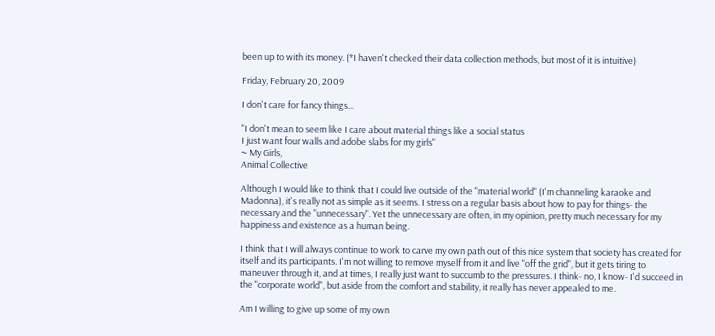been up to with its money. (*I haven't checked their data collection methods, but most of it is intuitive)

Friday, February 20, 2009

I don't care for fancy things...

"I don't mean to seem like I care about material things like a social status
I just want four walls and adobe slabs for my girls"
~ My Girls,
Animal Collective

Although I would like to think that I could live outside of the "material world" (I'm channeling karaoke and Madonna), it's really not as simple as it seems. I stress on a regular basis about how to pay for things- the necessary and the "unnecessary". Yet the unnecessary are often, in my opinion, pretty much necessary for my happiness and existence as a human being.

I think that I will always continue to work to carve my own path out of this nice system that society has created for itself and its participants. I'm not willing to remove myself from it and live "off the grid", but it gets tiring to maneuver through it, and at times, I really just want to succumb to the pressures. I think- no, I know- I'd succeed in the "corporate world", but aside from the comfort and stability, it really has never appealed to me.

Am I willing to give up some of my own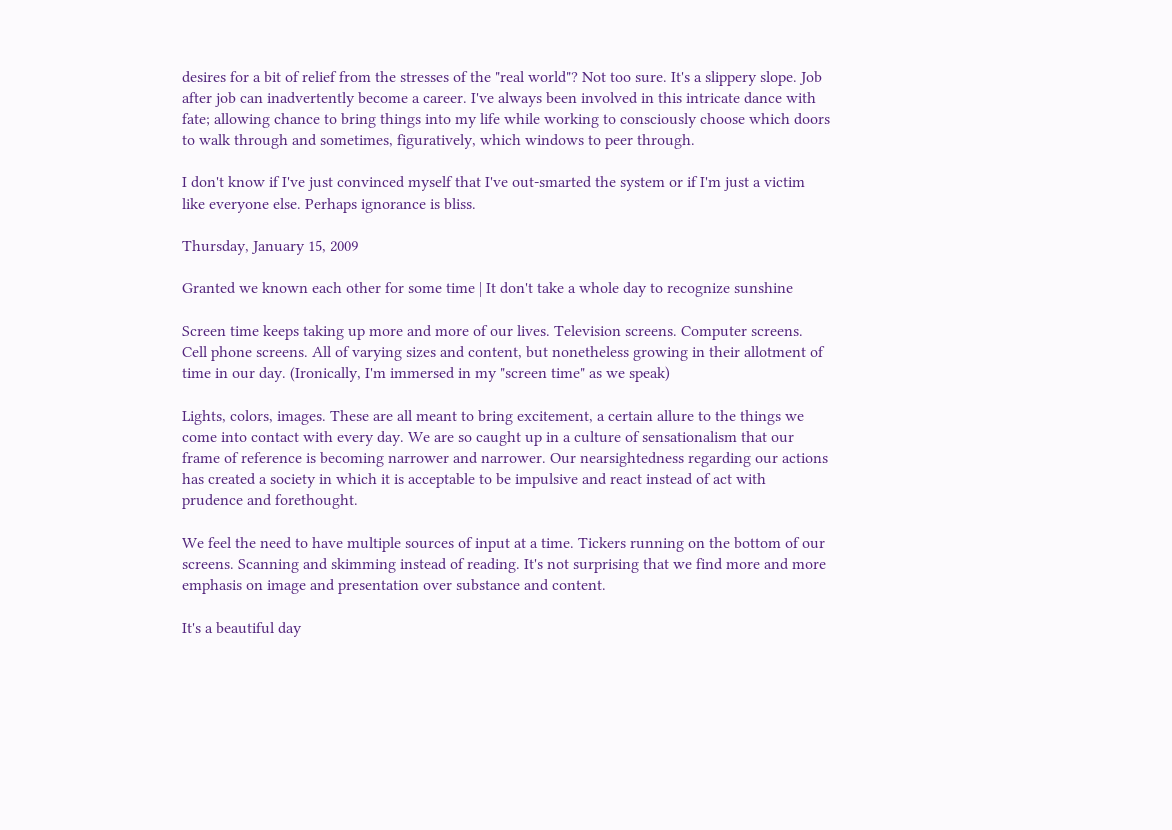desires for a bit of relief from the stresses of the "real world"? Not too sure. It's a slippery slope. Job after job can inadvertently become a career. I've always been involved in this intricate dance with fate; allowing chance to bring things into my life while working to consciously choose which doors to walk through and sometimes, figuratively, which windows to peer through.

I don't know if I've just convinced myself that I've out-smarted the system or if I'm just a victim like everyone else. Perhaps ignorance is bliss.

Thursday, January 15, 2009

Granted we known each other for some time | It don't take a whole day to recognize sunshine

Screen time keeps taking up more and more of our lives. Television screens. Computer screens. Cell phone screens. All of varying sizes and content, but nonetheless growing in their allotment of time in our day. (Ironically, I'm immersed in my "screen time" as we speak)

Lights, colors, images. These are all meant to bring excitement, a certain allure to the things we come into contact with every day. We are so caught up in a culture of sensationalism that our frame of reference is becoming narrower and narrower. Our nearsightedness regarding our actions has created a society in which it is acceptable to be impulsive and react instead of act with prudence and forethought.

We feel the need to have multiple sources of input at a time. Tickers running on the bottom of our screens. Scanning and skimming instead of reading. It's not surprising that we find more and more emphasis on image and presentation over substance and content.

It's a beautiful day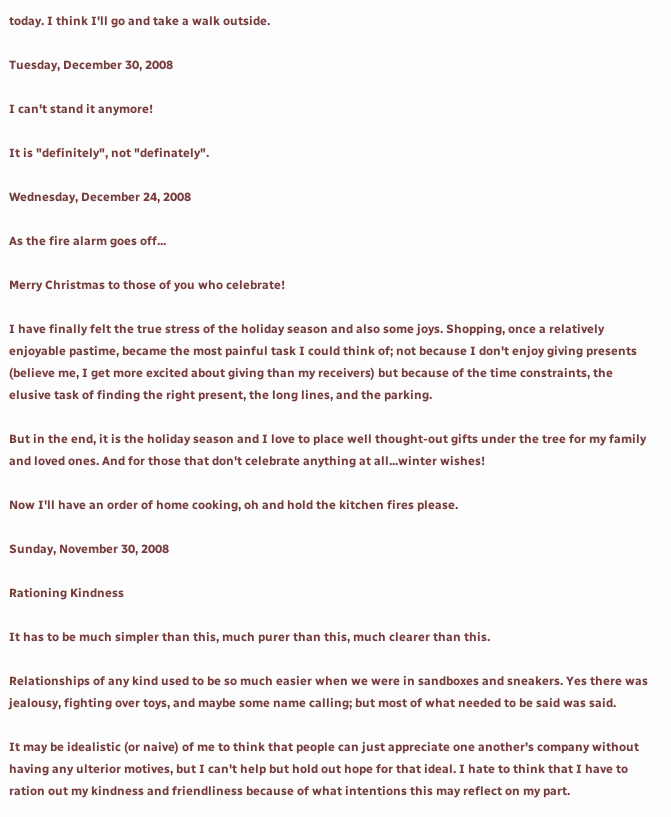today. I think I'll go and take a walk outside.

Tuesday, December 30, 2008

I can't stand it anymore!

It is "definitely", not "definately".

Wednesday, December 24, 2008

As the fire alarm goes off...

Merry Christmas to those of you who celebrate!

I have finally felt the true stress of the holiday season and also some joys. Shopping, once a relatively enjoyable pastime, became the most painful task I could think of; not because I don't enjoy giving presents (believe me, I get more excited about giving than my receivers) but because of the time constraints, the elusive task of finding the right present, the long lines, and the parking.

But in the end, it is the holiday season and I love to place well thought-out gifts under the tree for my family and loved ones. And for those that don't celebrate anything at all...winter wishes!

Now I'll have an order of home cooking, oh and hold the kitchen fires please.

Sunday, November 30, 2008

Rationing Kindness

It has to be much simpler than this, much purer than this, much clearer than this.

Relationships of any kind used to be so much easier when we were in sandboxes and sneakers. Yes there was jealousy, fighting over toys, and maybe some name calling; but most of what needed to be said was said.

It may be idealistic (or naive) of me to think that people can just appreciate one another's company without having any ulterior motives, but I can't help but hold out hope for that ideal. I hate to think that I have to ration out my kindness and friendliness because of what intentions this may reflect on my part.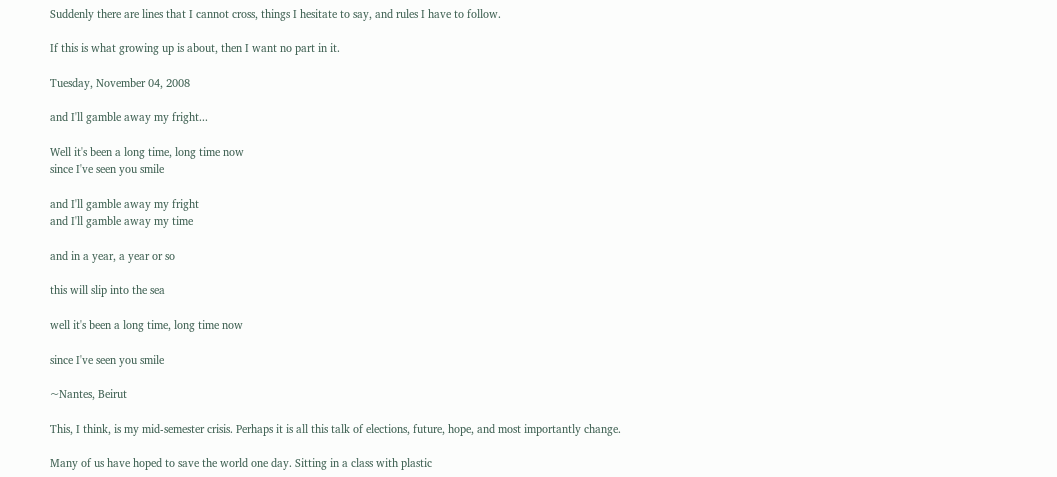Suddenly there are lines that I cannot cross, things I hesitate to say, and rules I have to follow.

If this is what growing up is about, then I want no part in it.

Tuesday, November 04, 2008

and I'll gamble away my fright...

Well it's been a long time, long time now
since I've seen you smile

and I'll gamble away my fright
and I'll gamble away my time

and in a year, a year or so

this will slip into the sea

well it's been a long time, long time now

since I've seen you smile

~Nantes, Beirut

This, I think, is my mid-semester crisis. Perhaps it is all this talk of elections, future, hope, and most importantly change.

Many of us have hoped to save the world one day. Sitting in a class with plastic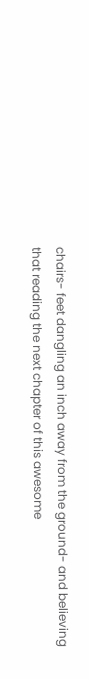chairs- feet dangling an inch away from the ground- and believing that reading the next chapter of this awesome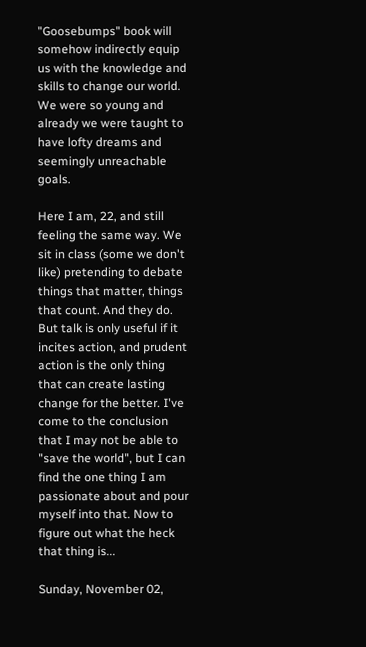"Goosebumps" book will somehow indirectly equip us with the knowledge and skills to change our world. We were so young and already we were taught to have lofty dreams and seemingly unreachable goals.

Here I am, 22, and still feeling the same way. We sit in class (some we don't like) pretending to debate things that matter, things that count. And they do. But talk is only useful if it incites action, and prudent action is the only thing that can create lasting change for the better. I've come to the conclusion that I may not be able to "save the world", but I can find the one thing I am passionate about and pour myself into that. Now to figure out what the heck that thing is...

Sunday, November 02,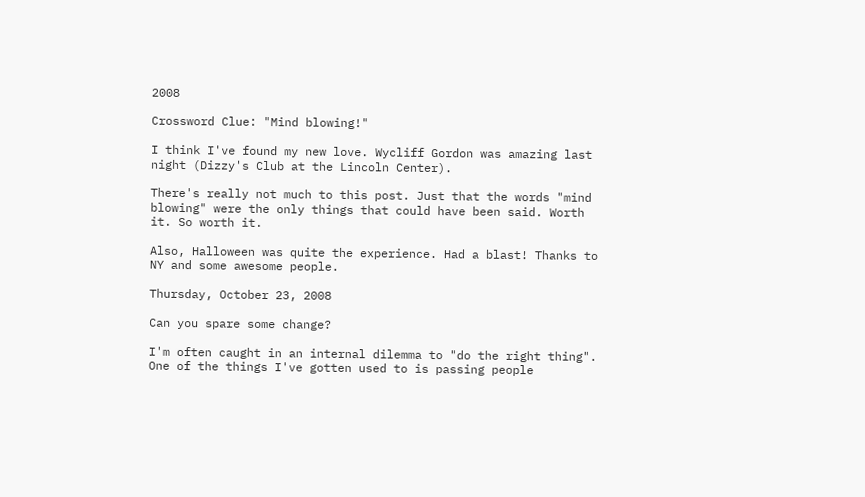2008

Crossword Clue: "Mind blowing!"

I think I've found my new love. Wycliff Gordon was amazing last night (Dizzy's Club at the Lincoln Center).

There's really not much to this post. Just that the words "mind blowing" were the only things that could have been said. Worth it. So worth it.

Also, Halloween was quite the experience. Had a blast! Thanks to NY and some awesome people.

Thursday, October 23, 2008

Can you spare some change?

I'm often caught in an internal dilemma to "do the right thing". One of the things I've gotten used to is passing people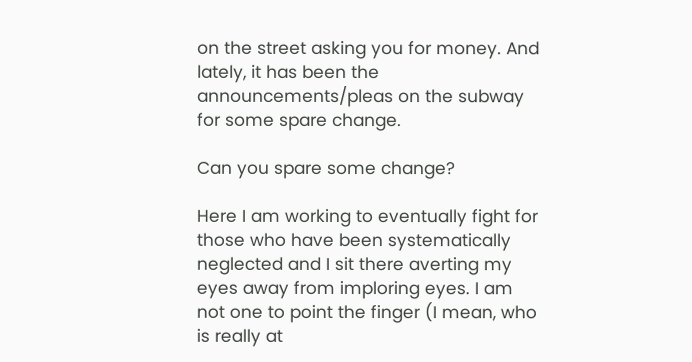on the street asking you for money. And lately, it has been the announcements/pleas on the subway for some spare change.

Can you spare some change?

Here I am working to eventually fight for those who have been systematically neglected and I sit there averting my eyes away from imploring eyes. I am not one to point the finger (I mean, who is really at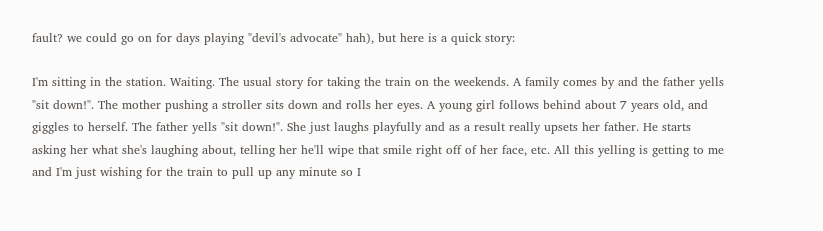fault? we could go on for days playing "devil's advocate" hah), but here is a quick story:

I'm sitting in the station. Waiting. The usual story for taking the train on the weekends. A family comes by and the father yells "sit down!". The mother pushing a stroller sits down and rolls her eyes. A young girl follows behind about 7 years old, and giggles to herself. The father yells "sit down!". She just laughs playfully and as a result really upsets her father. He starts asking her what she's laughing about, telling her he'll wipe that smile right off of her face, etc. All this yelling is getting to me and I'm just wishing for the train to pull up any minute so I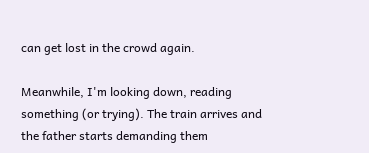can get lost in the crowd again.

Meanwhile, I'm looking down, reading something (or trying). The train arrives and the father starts demanding them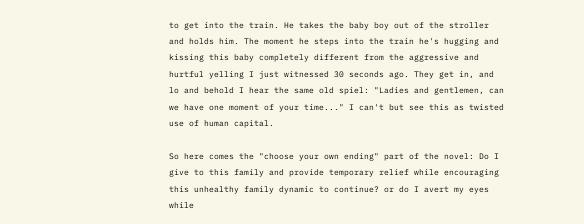to get into the train. He takes the baby boy out of the stroller and holds him. The moment he steps into the train he's hugging and kissing this baby completely different from the aggressive and hurtful yelling I just witnessed 30 seconds ago. They get in, and lo and behold I hear the same old spiel: "Ladies and gentlemen, can we have one moment of your time..." I can't but see this as twisted use of human capital.

So here comes the "choose your own ending" part of the novel: Do I give to this family and provide temporary relief while encouraging this unhealthy family dynamic to continue? or do I avert my eyes while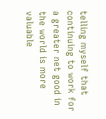telling myself that continuing to work for a greater net good in the world is more valuable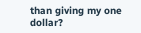than giving my one dollar?